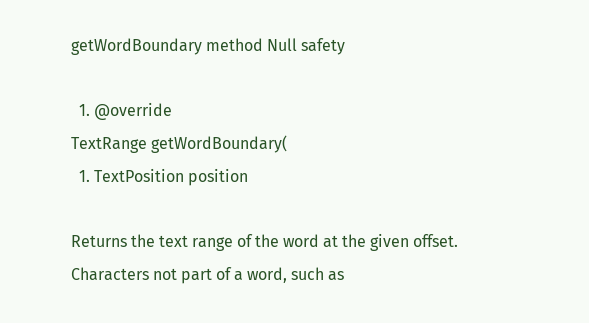getWordBoundary method Null safety

  1. @override
TextRange getWordBoundary(
  1. TextPosition position

Returns the text range of the word at the given offset. Characters not part of a word, such as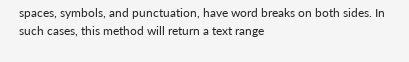spaces, symbols, and punctuation, have word breaks on both sides. In such cases, this method will return a text range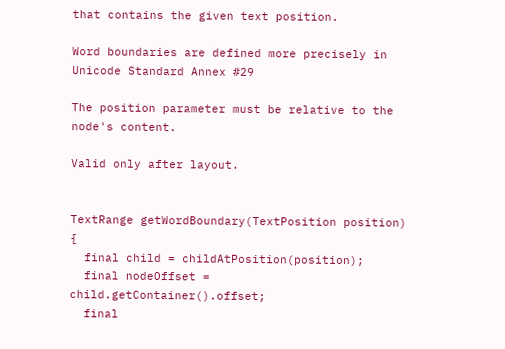that contains the given text position.

Word boundaries are defined more precisely in Unicode Standard Annex #29

The position parameter must be relative to the node's content.

Valid only after layout.


TextRange getWordBoundary(TextPosition position) {
  final child = childAtPosition(position);
  final nodeOffset = child.getContainer().offset;
  final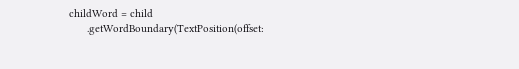childWord = child
      .getWordBoundary(TextPosition(offset: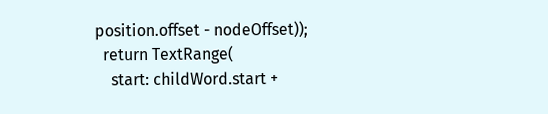position.offset - nodeOffset));
  return TextRange(
    start: childWord.start +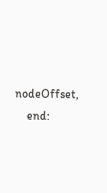nodeOffset,
    end: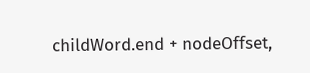childWord.end + nodeOffset,